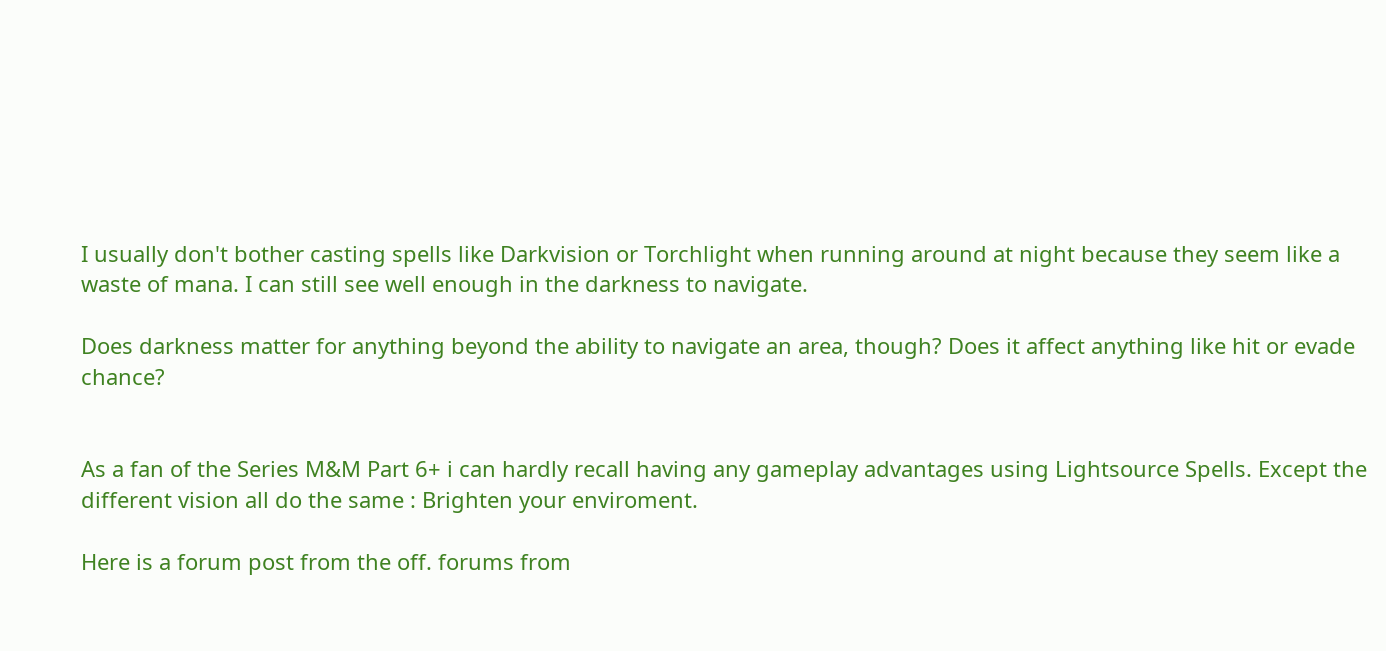I usually don't bother casting spells like Darkvision or Torchlight when running around at night because they seem like a waste of mana. I can still see well enough in the darkness to navigate.

Does darkness matter for anything beyond the ability to navigate an area, though? Does it affect anything like hit or evade chance?


As a fan of the Series M&M Part 6+ i can hardly recall having any gameplay advantages using Lightsource Spells. Except the different vision all do the same : Brighten your enviroment.

Here is a forum post from the off. forums from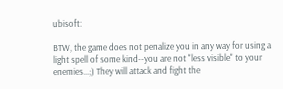ubisoft:

BTW, the game does not penalize you in any way for using a light spell of some kind--you are not "less visible" to your enemies...;) They will attack and fight the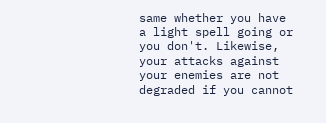same whether you have a light spell going or you don't. Likewise, your attacks against your enemies are not degraded if you cannot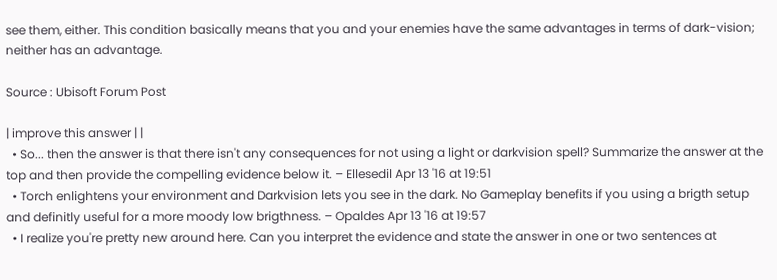see them, either. This condition basically means that you and your enemies have the same advantages in terms of dark-vision; neither has an advantage.

Source : Ubisoft Forum Post

| improve this answer | |
  • So... then the answer is that there isn't any consequences for not using a light or darkvision spell? Summarize the answer at the top and then provide the compelling evidence below it. – Ellesedil Apr 13 '16 at 19:51
  • Torch enlightens your environment and Darkvision lets you see in the dark. No Gameplay benefits if you using a brigth setup and definitly useful for a more moody low brigthness. – Opaldes Apr 13 '16 at 19:57
  • I realize you're pretty new around here. Can you interpret the evidence and state the answer in one or two sentences at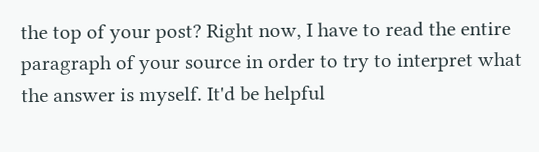the top of your post? Right now, I have to read the entire paragraph of your source in order to try to interpret what the answer is myself. It'd be helpful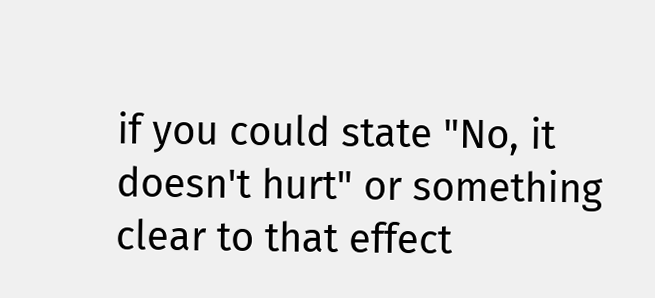if you could state "No, it doesn't hurt" or something clear to that effect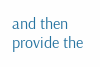and then provide the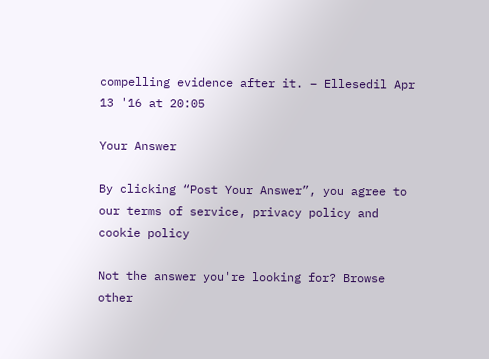compelling evidence after it. – Ellesedil Apr 13 '16 at 20:05

Your Answer

By clicking “Post Your Answer”, you agree to our terms of service, privacy policy and cookie policy

Not the answer you're looking for? Browse other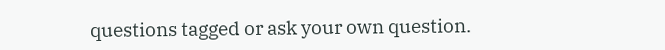questions tagged or ask your own question.